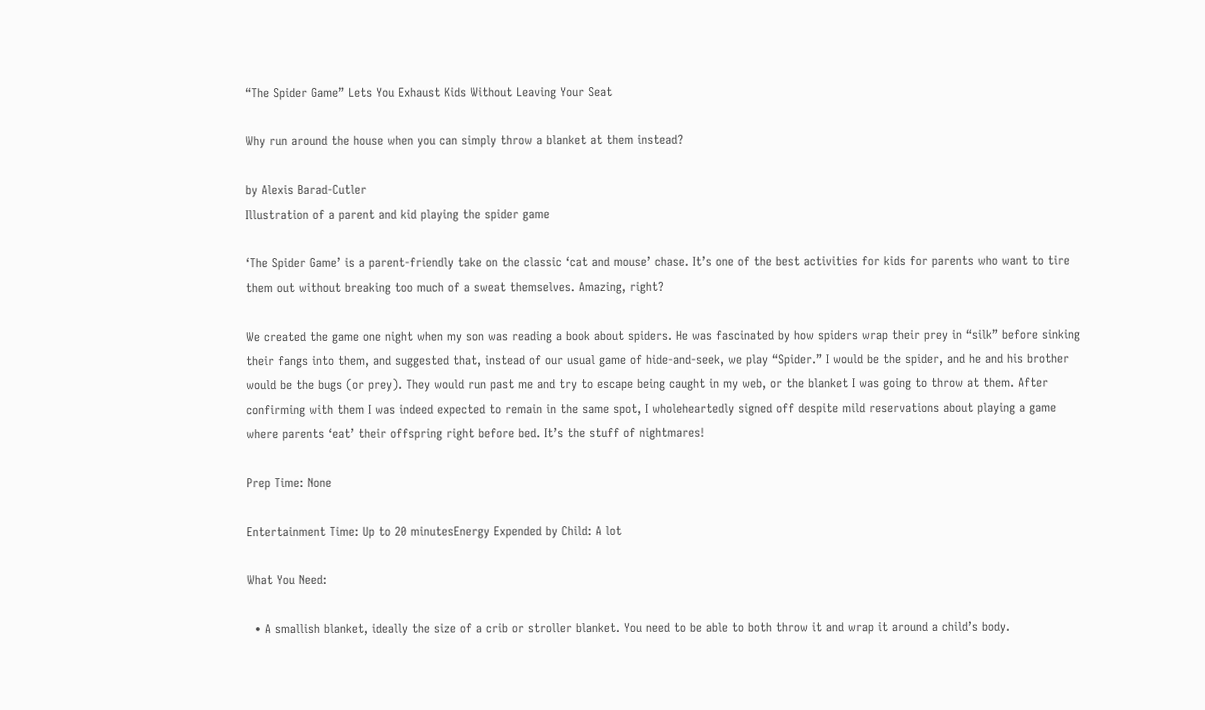“The Spider Game” Lets You Exhaust Kids Without Leaving Your Seat

Why run around the house when you can simply throw a blanket at them instead?

by Alexis Barad-Cutler
Illustration of a parent and kid playing the spider game

‘The Spider Game’ is a parent-friendly take on the classic ‘cat and mouse’ chase. It’s one of the best activities for kids for parents who want to tire them out without breaking too much of a sweat themselves. Amazing, right?

We created the game one night when my son was reading a book about spiders. He was fascinated by how spiders wrap their prey in “silk” before sinking their fangs into them, and suggested that, instead of our usual game of hide-and-seek, we play “Spider.” I would be the spider, and he and his brother would be the bugs (or prey). They would run past me and try to escape being caught in my web, or the blanket I was going to throw at them. After confirming with them I was indeed expected to remain in the same spot, I wholeheartedly signed off despite mild reservations about playing a game where parents ‘eat’ their offspring right before bed. It’s the stuff of nightmares!

Prep Time: None

Entertainment Time: Up to 20 minutesEnergy Expended by Child: A lot

What You Need:

  • A smallish blanket, ideally the size of a crib or stroller blanket. You need to be able to both throw it and wrap it around a child’s body.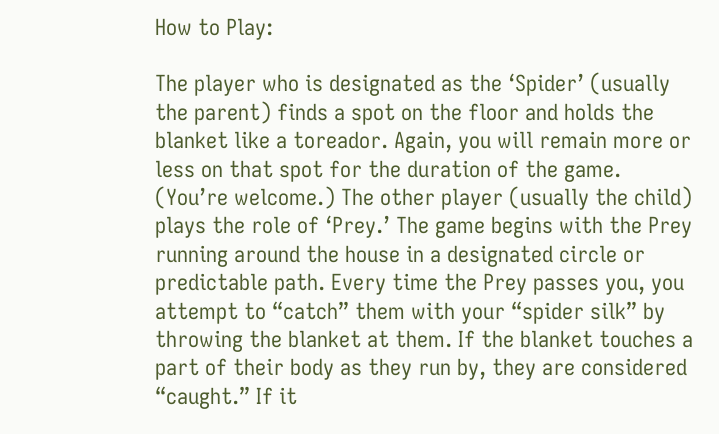How to Play:

The player who is designated as the ‘Spider’ (usually the parent) finds a spot on the floor and holds the blanket like a toreador. Again, you will remain more or less on that spot for the duration of the game. (You’re welcome.) The other player (usually the child) plays the role of ‘Prey.’ The game begins with the Prey running around the house in a designated circle or predictable path. Every time the Prey passes you, you attempt to “catch” them with your “spider silk” by throwing the blanket at them. If the blanket touches a part of their body as they run by, they are considered “caught.” If it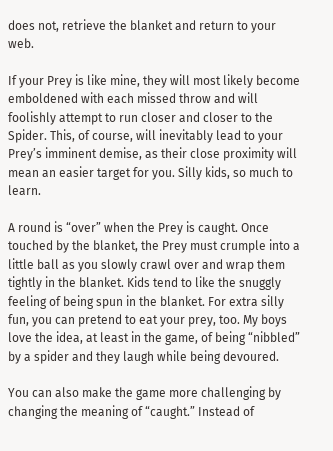does not, retrieve the blanket and return to your web.

If your Prey is like mine, they will most likely become emboldened with each missed throw and will foolishly attempt to run closer and closer to the Spider. This, of course, will inevitably lead to your Prey’s imminent demise, as their close proximity will mean an easier target for you. Silly kids, so much to learn.

A round is “over” when the Prey is caught. Once touched by the blanket, the Prey must crumple into a little ball as you slowly crawl over and wrap them tightly in the blanket. Kids tend to like the snuggly feeling of being spun in the blanket. For extra silly fun, you can pretend to eat your prey, too. My boys love the idea, at least in the game, of being “nibbled” by a spider and they laugh while being devoured.

You can also make the game more challenging by changing the meaning of “caught.” Instead of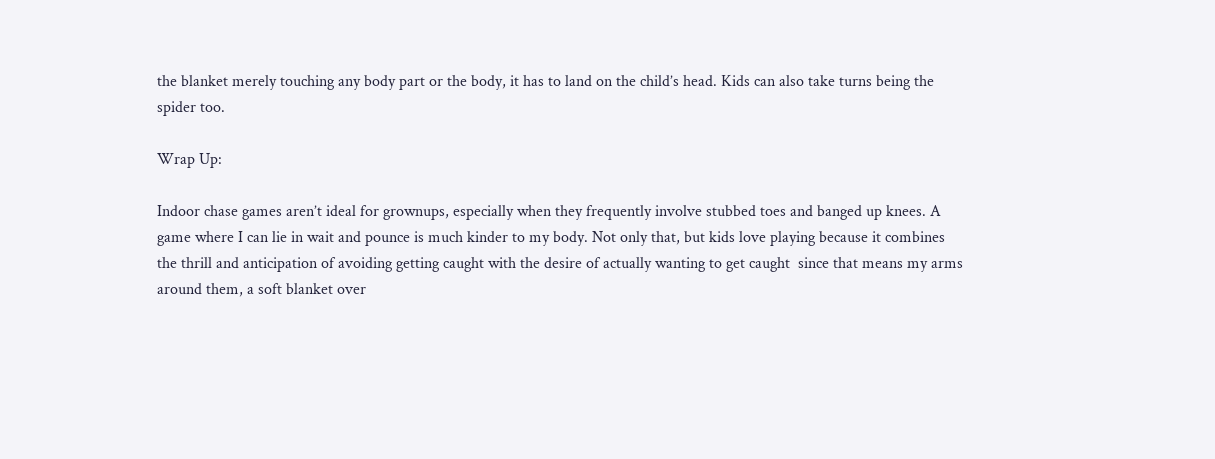the blanket merely touching any body part or the body, it has to land on the child’s head. Kids can also take turns being the spider too.

Wrap Up:

Indoor chase games aren’t ideal for grownups, especially when they frequently involve stubbed toes and banged up knees. A game where I can lie in wait and pounce is much kinder to my body. Not only that, but kids love playing because it combines the thrill and anticipation of avoiding getting caught with the desire of actually wanting to get caught  since that means my arms around them, a soft blanket over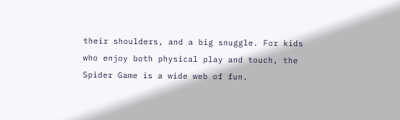their shoulders, and a big snuggle. For kids who enjoy both physical play and touch, the Spider Game is a wide web of fun.